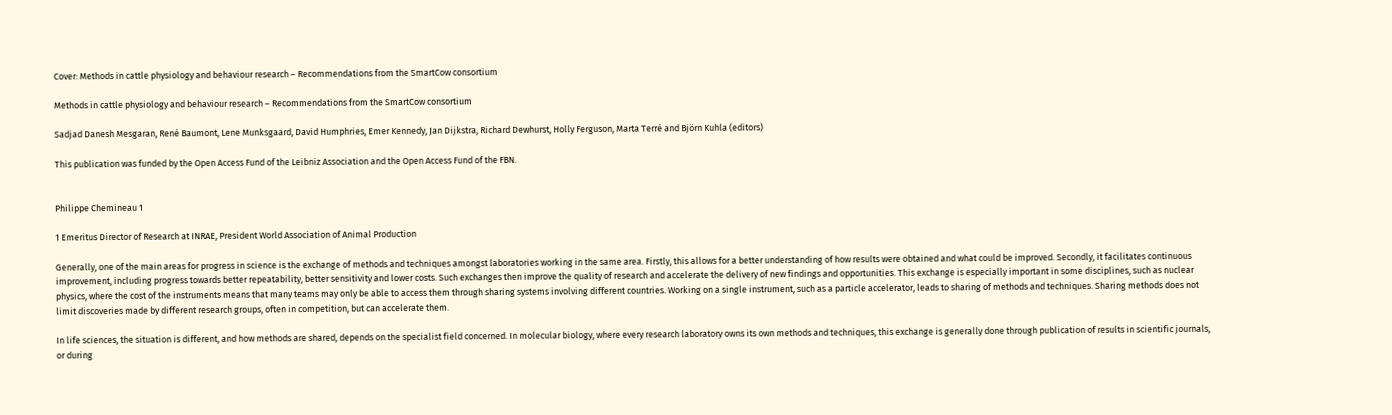Cover: Methods in cattle physiology and behaviour research – Recommendations from the SmartCow consortium

Methods in cattle physiology and behaviour research – Recommendations from the SmartCow consortium

Sadjad Danesh Mesgaran, René Baumont, Lene Munksgaard, David Humphries, Emer Kennedy, Jan Dijkstra, Richard Dewhurst, Holly Ferguson, Marta Terré and Björn Kuhla (editors)

This publication was funded by the Open Access Fund of the Leibniz Association and the Open Access Fund of the FBN.


Philippe Chemineau 1

1 Emeritus Director of Research at INRAE, President World Association of Animal Production

Generally, one of the main areas for progress in science is the exchange of methods and techniques amongst laboratories working in the same area. Firstly, this allows for a better understanding of how results were obtained and what could be improved. Secondly, it facilitates continuous improvement, including progress towards better repeatability, better sensitivity and lower costs. Such exchanges then improve the quality of research and accelerate the delivery of new findings and opportunities. This exchange is especially important in some disciplines, such as nuclear physics, where the cost of the instruments means that many teams may only be able to access them through sharing systems involving different countries. Working on a single instrument, such as a particle accelerator, leads to sharing of methods and techniques. Sharing methods does not limit discoveries made by different research groups, often in competition, but can accelerate them.

In life sciences, the situation is different, and how methods are shared, depends on the specialist field concerned. In molecular biology, where every research laboratory owns its own methods and techniques, this exchange is generally done through publication of results in scientific journals, or during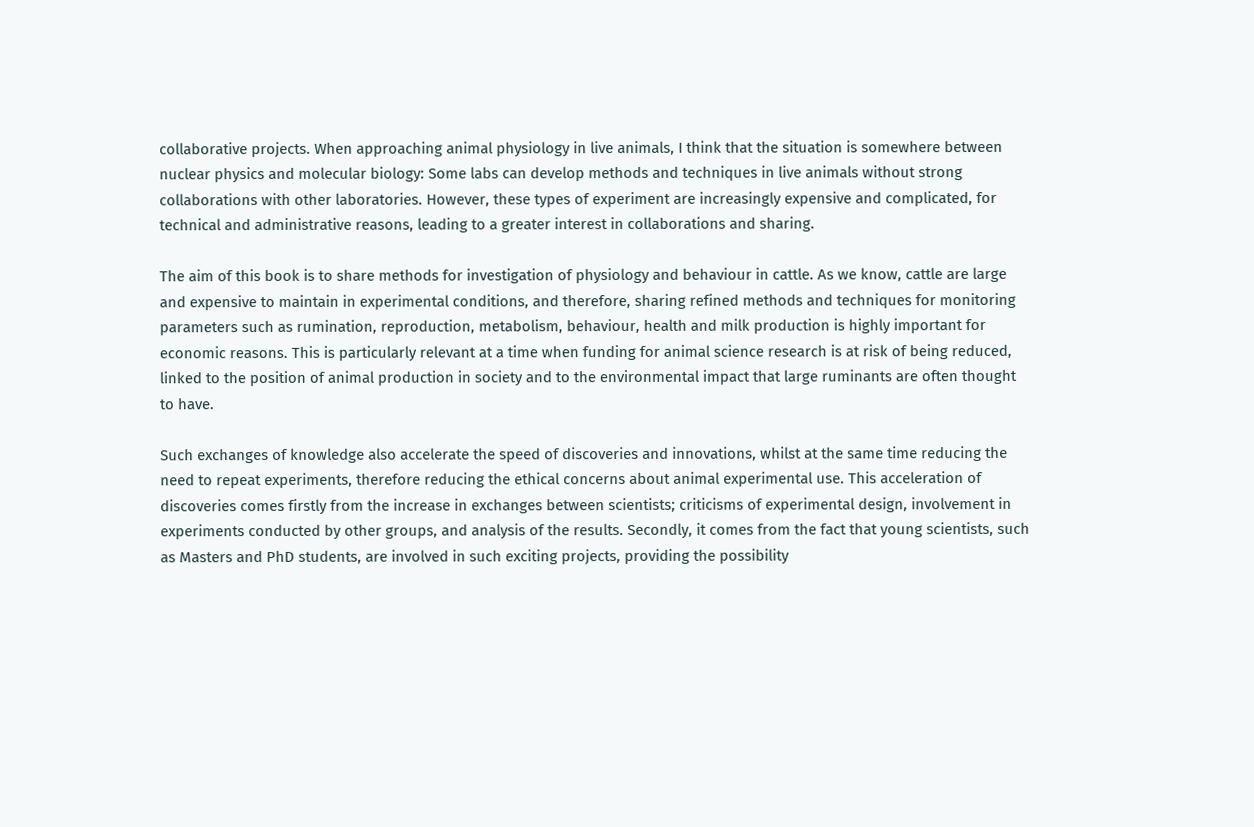collaborative projects. When approaching animal physiology in live animals, I think that the situation is somewhere between nuclear physics and molecular biology: Some labs can develop methods and techniques in live animals without strong collaborations with other laboratories. However, these types of experiment are increasingly expensive and complicated, for technical and administrative reasons, leading to a greater interest in collaborations and sharing.

The aim of this book is to share methods for investigation of physiology and behaviour in cattle. As we know, cattle are large and expensive to maintain in experimental conditions, and therefore, sharing refined methods and techniques for monitoring parameters such as rumination, reproduction, metabolism, behaviour, health and milk production is highly important for economic reasons. This is particularly relevant at a time when funding for animal science research is at risk of being reduced, linked to the position of animal production in society and to the environmental impact that large ruminants are often thought to have.

Such exchanges of knowledge also accelerate the speed of discoveries and innovations, whilst at the same time reducing the need to repeat experiments, therefore reducing the ethical concerns about animal experimental use. This acceleration of discoveries comes firstly from the increase in exchanges between scientists; criticisms of experimental design, involvement in experiments conducted by other groups, and analysis of the results. Secondly, it comes from the fact that young scientists, such as Masters and PhD students, are involved in such exciting projects, providing the possibility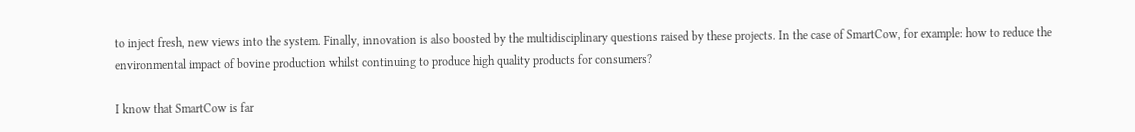to inject fresh, new views into the system. Finally, innovation is also boosted by the multidisciplinary questions raised by these projects. In the case of SmartCow, for example: how to reduce the environmental impact of bovine production whilst continuing to produce high quality products for consumers?

I know that SmartCow is far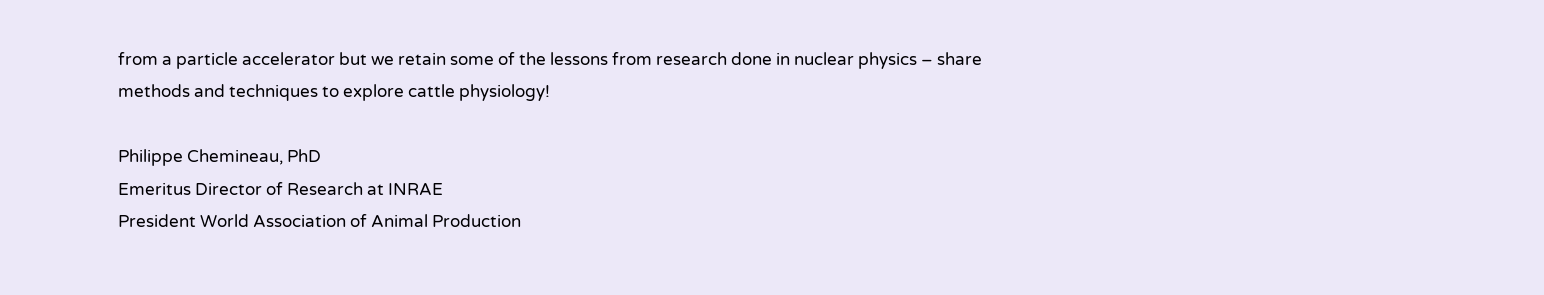from a particle accelerator but we retain some of the lessons from research done in nuclear physics – share methods and techniques to explore cattle physiology!

Philippe Chemineau, PhD
Emeritus Director of Research at INRAE
President World Association of Animal Production